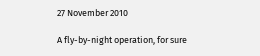27 November 2010

A fly-by-night operation, for sure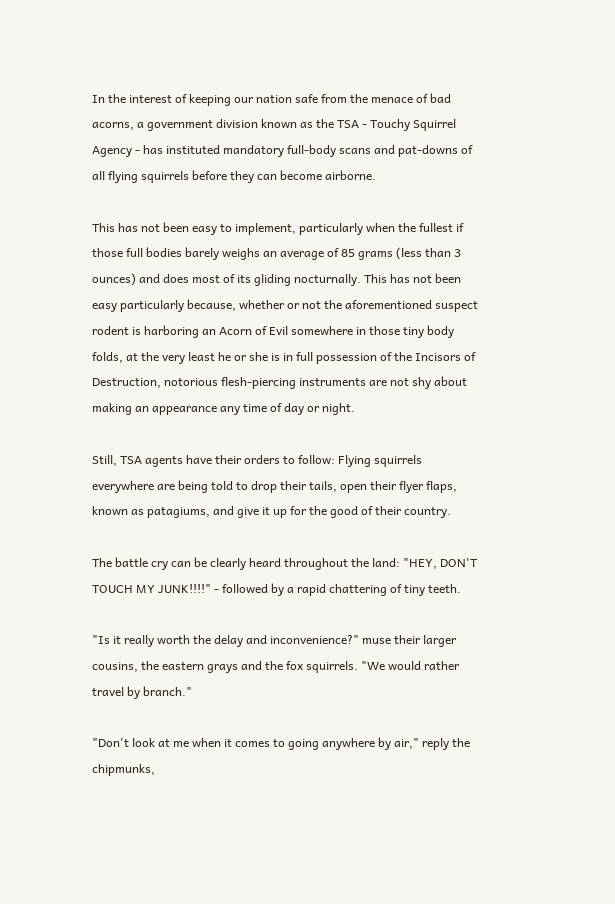In the interest of keeping our nation safe from the menace of bad acorns, a government division known as the TSA - Touchy Squirrel Agency - has instituted mandatory full-body scans and pat-downs of all flying squirrels before they can become airborne.

This has not been easy to implement, particularly when the fullest if those full bodies barely weighs an average of 85 grams (less than 3 ounces) and does most of its gliding nocturnally. This has not been easy particularly because, whether or not the aforementioned suspect rodent is harboring an Acorn of Evil somewhere in those tiny body folds, at the very least he or she is in full possession of the Incisors of Destruction, notorious flesh-piercing instruments are not shy about making an appearance any time of day or night.

Still, TSA agents have their orders to follow: Flying squirrels everywhere are being told to drop their tails, open their flyer flaps, known as patagiums, and give it up for the good of their country.

The battle cry can be clearly heard throughout the land: "HEY, DON'T TOUCH MY JUNK!!!!" - followed by a rapid chattering of tiny teeth.

"Is it really worth the delay and inconvenience?" muse their larger cousins, the eastern grays and the fox squirrels. "We would rather travel by branch."

"Don't look at me when it comes to going anywhere by air," reply the chipmunks,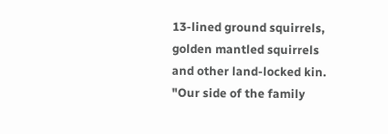13-lined ground squirrels, golden mantled squirrels and other land-locked kin. "Our side of the family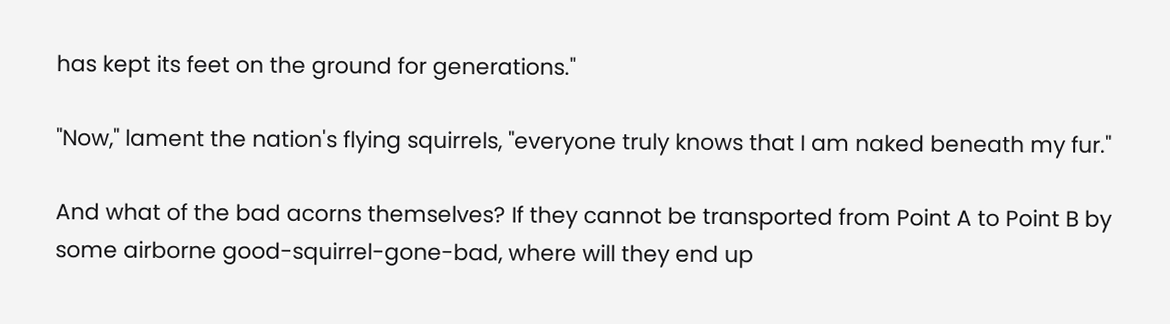has kept its feet on the ground for generations."

"Now," lament the nation's flying squirrels, "everyone truly knows that I am naked beneath my fur."

And what of the bad acorns themselves? If they cannot be transported from Point A to Point B by some airborne good-squirrel-gone-bad, where will they end up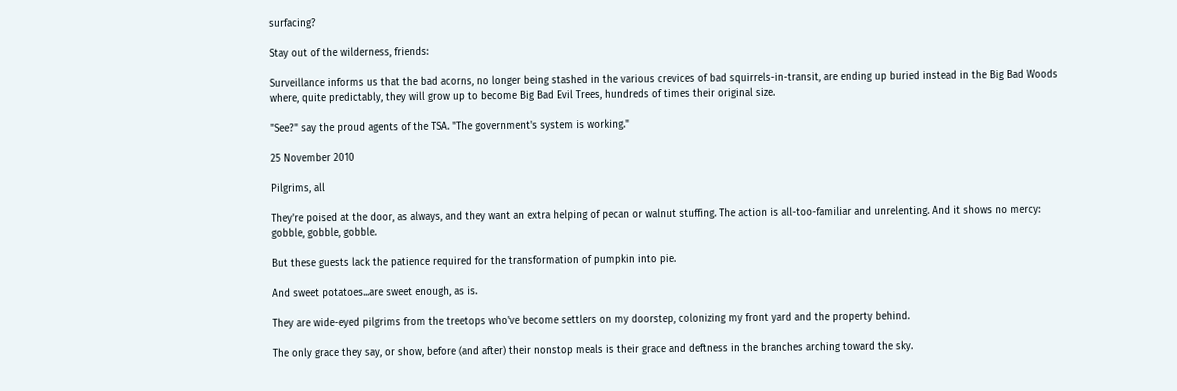surfacing?

Stay out of the wilderness, friends:

Surveillance informs us that the bad acorns, no longer being stashed in the various crevices of bad squirrels-in-transit, are ending up buried instead in the Big Bad Woods where, quite predictably, they will grow up to become Big Bad Evil Trees, hundreds of times their original size.

"See?" say the proud agents of the TSA. "The government's system is working."

25 November 2010

Pilgrims, all

They're poised at the door, as always, and they want an extra helping of pecan or walnut stuffing. The action is all-too-familiar and unrelenting. And it shows no mercy: gobble, gobble, gobble.

But these guests lack the patience required for the transformation of pumpkin into pie.

And sweet potatoes...are sweet enough, as is.

They are wide-eyed pilgrims from the treetops who've become settlers on my doorstep, colonizing my front yard and the property behind.

The only grace they say, or show, before (and after) their nonstop meals is their grace and deftness in the branches arching toward the sky.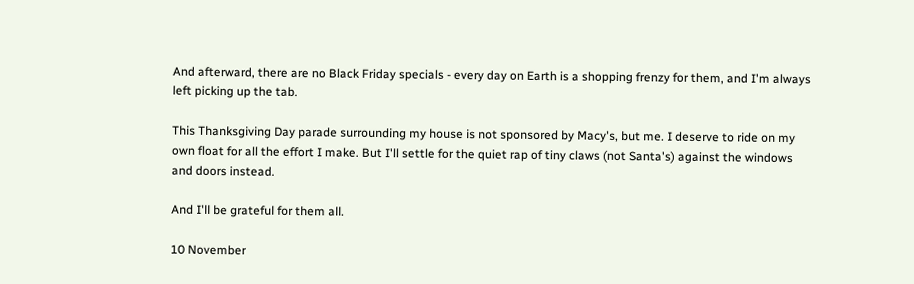And afterward, there are no Black Friday specials - every day on Earth is a shopping frenzy for them, and I'm always left picking up the tab.

This Thanksgiving Day parade surrounding my house is not sponsored by Macy's, but me. I deserve to ride on my own float for all the effort I make. But I'll settle for the quiet rap of tiny claws (not Santa's) against the windows and doors instead.

And I'll be grateful for them all.

10 November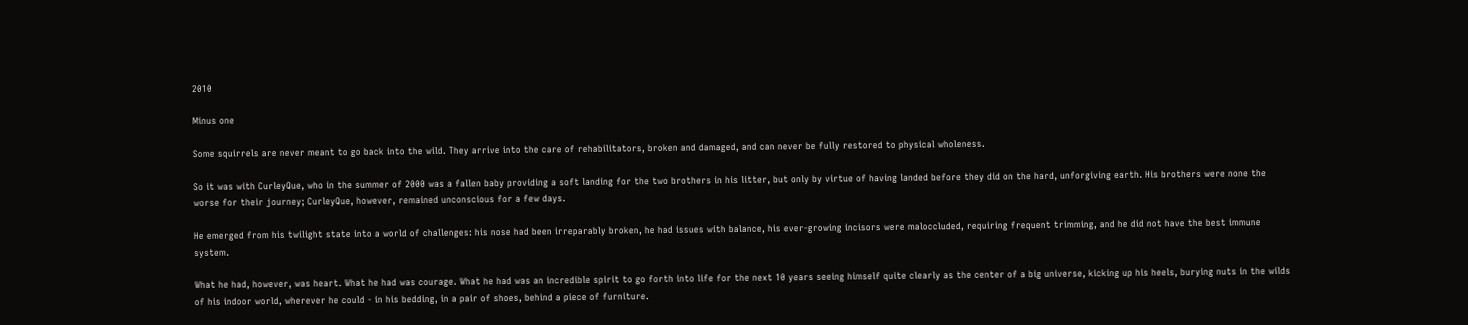2010

Minus one

Some squirrels are never meant to go back into the wild. They arrive into the care of rehabilitators, broken and damaged, and can never be fully restored to physical wholeness.

So it was with CurleyQue, who in the summer of 2000 was a fallen baby providing a soft landing for the two brothers in his litter, but only by virtue of having landed before they did on the hard, unforgiving earth. His brothers were none the worse for their journey; CurleyQue, however, remained unconscious for a few days.

He emerged from his twilight state into a world of challenges: his nose had been irreparably broken, he had issues with balance, his ever-growing incisors were maloccluded, requiring frequent trimming, and he did not have the best immune system.

What he had, however, was heart. What he had was courage. What he had was an incredible spirit to go forth into life for the next 10 years seeing himself quite clearly as the center of a big universe, kicking up his heels, burying nuts in the wilds of his indoor world, wherever he could - in his bedding, in a pair of shoes, behind a piece of furniture.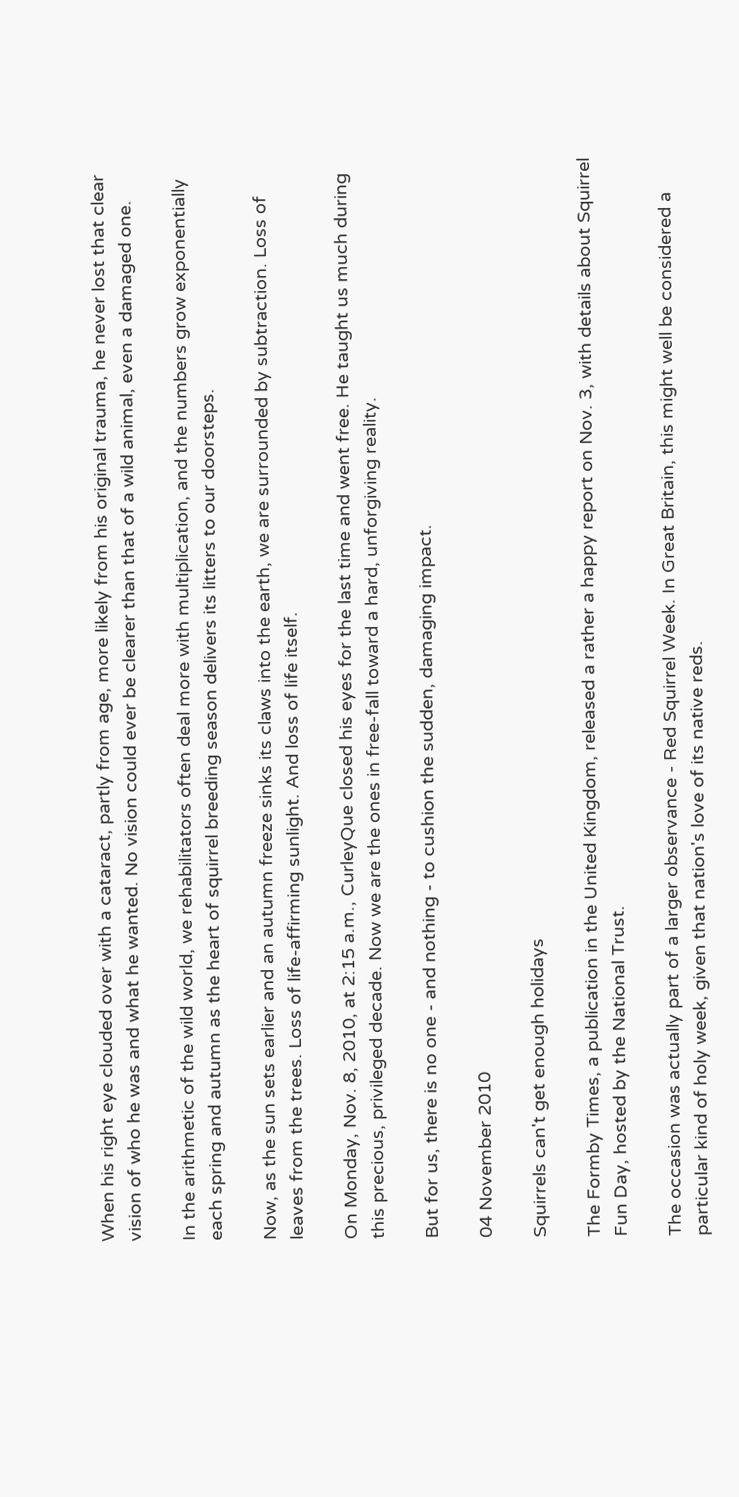When his right eye clouded over with a cataract, partly from age, more likely from his original trauma, he never lost that clear vision of who he was and what he wanted. No vision could ever be clearer than that of a wild animal, even a damaged one.

In the arithmetic of the wild world, we rehabilitators often deal more with multiplication, and the numbers grow exponentially each spring and autumn as the heart of squirrel breeding season delivers its litters to our doorsteps.

Now, as the sun sets earlier and an autumn freeze sinks its claws into the earth, we are surrounded by subtraction. Loss of leaves from the trees. Loss of life-affirming sunlight. And loss of life itself.

On Monday, Nov. 8, 2010, at 2:15 a.m., CurleyQue closed his eyes for the last time and went free. He taught us much during this precious, privileged decade. Now we are the ones in free-fall toward a hard, unforgiving reality.

But for us, there is no one - and nothing - to cushion the sudden, damaging impact.

04 November 2010

Squirrels can't get enough holidays

The Formby Times, a publication in the United Kingdom, released a rather a happy report on Nov. 3, with details about Squirrel Fun Day, hosted by the National Trust.

The occasion was actually part of a larger observance - Red Squirrel Week. In Great Britain, this might well be considered a particular kind of holy week, given that nation's love of its native reds.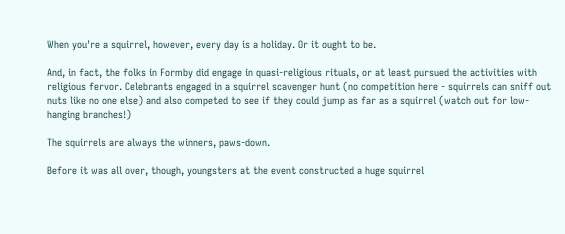When you're a squirrel, however, every day is a holiday. Or it ought to be.

And, in fact, the folks in Formby did engage in quasi-religious rituals, or at least pursued the activities with religious fervor. Celebrants engaged in a squirrel scavenger hunt (no competition here - squirrels can sniff out nuts like no one else) and also competed to see if they could jump as far as a squirrel (watch out for low-hanging branches!)

The squirrels are always the winners, paws-down.

Before it was all over, though, youngsters at the event constructed a huge squirrel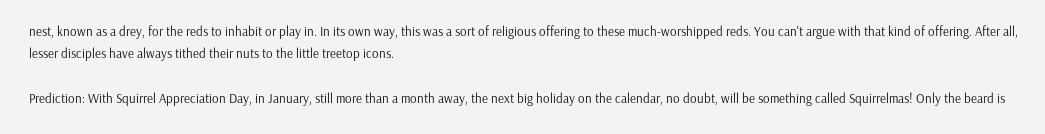nest, known as a drey, for the reds to inhabit or play in. In its own way, this was a sort of religious offering to these much-worshipped reds. You can't argue with that kind of offering. After all, lesser disciples have always tithed their nuts to the little treetop icons.

Prediction: With Squirrel Appreciation Day, in January, still more than a month away, the next big holiday on the calendar, no doubt, will be something called Squirrelmas! Only the beard is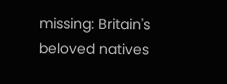missing: Britain's beloved natives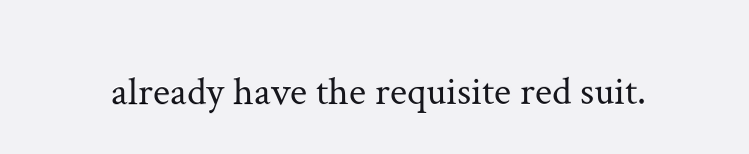already have the requisite red suit.